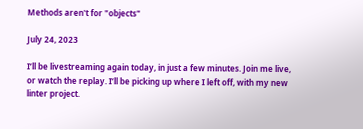Methods aren't for "objects"

July 24, 2023

I’ll be livestreaming again today, in just a few minutes. Join me live, or watch the replay. I’ll be picking up where I left off, with my new linter project.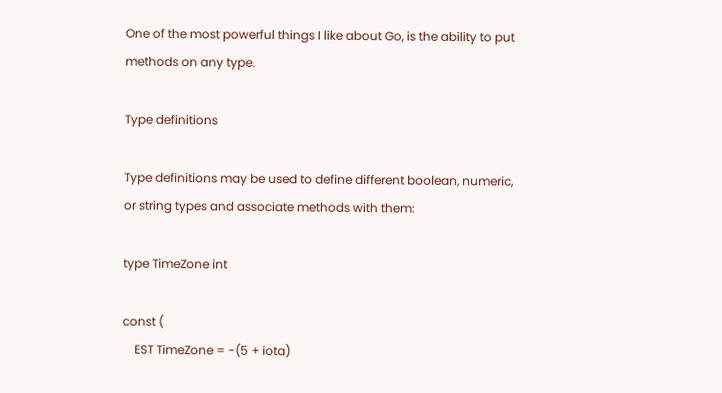One of the most powerful things I like about Go, is the ability to put methods on any type.

Type definitions

Type definitions may be used to define different boolean, numeric, or string types and associate methods with them:

type TimeZone int

const (
    EST TimeZone = -(5 + iota)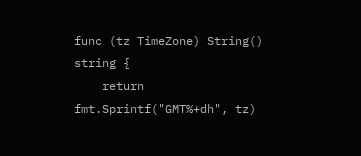func (tz TimeZone) String() string {
    return fmt.Sprintf("GMT%+dh", tz)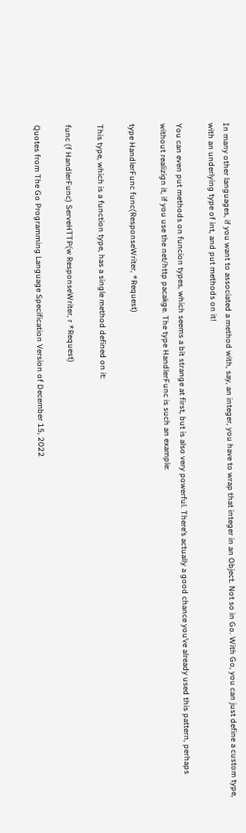In many other languages, if you want to associated a method with, say, an integer, you have to wrap that integer in an Object. Not so in Go. With Go, you can just define a custom type, with an underlying type of int, and put methods on it!

You can even put methods on funcion types, which seems a bit strange at first, but is also very powerful. There’s actually a good chance you’ve already used this pattern, perhaps without realizign it, if you use the net/http pacakge. The type HandlerFunc is such an example:

type HandlerFunc func(ResponseWriter, *Request)

This type, which is a function type, has a single method defined on it:

func (f HandlerFunc) ServeHTTP(w ResponseWriter, r *Request)

Quotes from The Go Programming Language Specification Version of December 15, 2022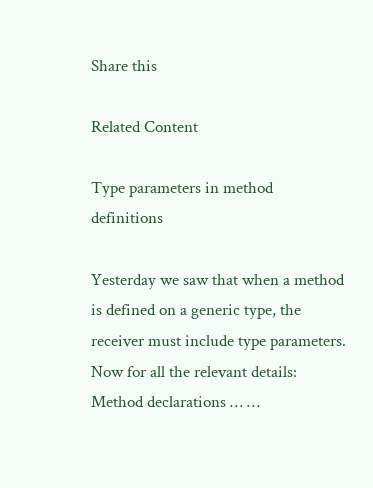Share this

Related Content

Type parameters in method definitions

Yesterday we saw that when a method is defined on a generic type, the receiver must include type parameters. Now for all the relevant details: Method declarations … …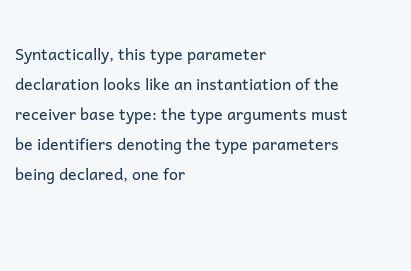Syntactically, this type parameter declaration looks like an instantiation of the receiver base type: the type arguments must be identifiers denoting the type parameters being declared, one for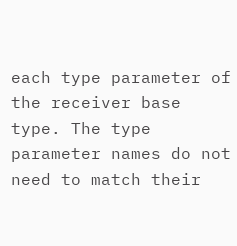each type parameter of the receiver base type. The type parameter names do not need to match their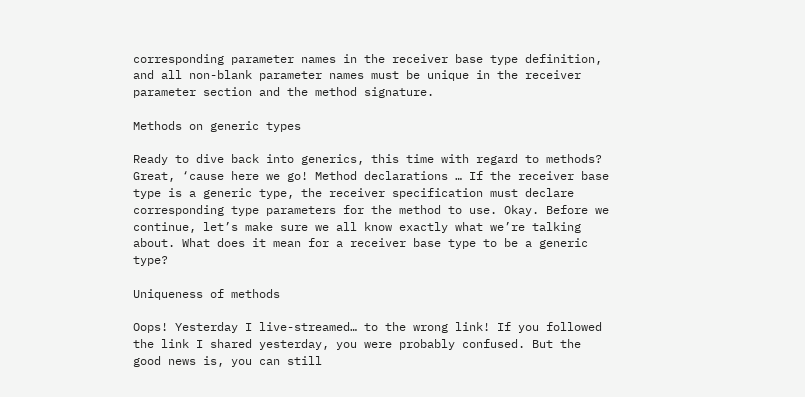corresponding parameter names in the receiver base type definition, and all non-blank parameter names must be unique in the receiver parameter section and the method signature.

Methods on generic types

Ready to dive back into generics, this time with regard to methods? Great, ‘cause here we go! Method declarations … If the receiver base type is a generic type, the receiver specification must declare corresponding type parameters for the method to use. Okay. Before we continue, let’s make sure we all know exactly what we’re talking about. What does it mean for a receiver base type to be a generic type?

Uniqueness of methods

Oops! Yesterday I live-streamed… to the wrong link! If you followed the link I shared yesterday, you were probably confused. But the good news is, you can still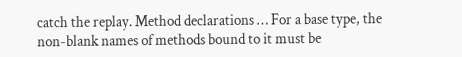catch the replay. Method declarations … For a base type, the non-blank names of methods bound to it must be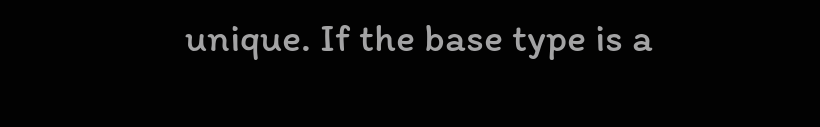unique. If the base type is a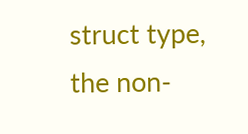struct type, the non-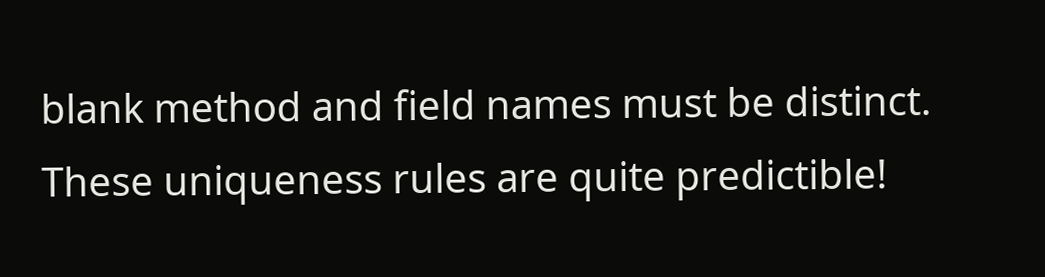blank method and field names must be distinct. These uniqueness rules are quite predictible!